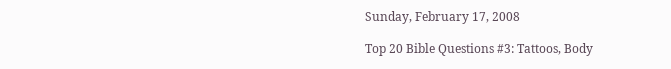Sunday, February 17, 2008

Top 20 Bible Questions #3: Tattoos, Body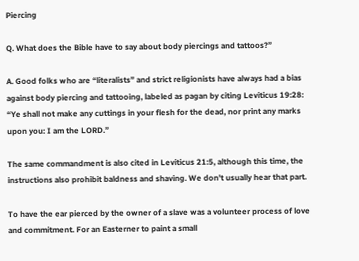Piercing

Q. What does the Bible have to say about body piercings and tattoos?”

A. Good folks who are “literalists” and strict religionists have always had a bias against body piercing and tattooing, labeled as pagan by citing Leviticus 19:28: “Ye shall not make any cuttings in your flesh for the dead, nor print any marks upon you: I am the LORD.”

The same commandment is also cited in Leviticus 21:5, although this time, the instructions also prohibit baldness and shaving. We don't usually hear that part.

To have the ear pierced by the owner of a slave was a volunteer process of love and commitment. For an Easterner to paint a small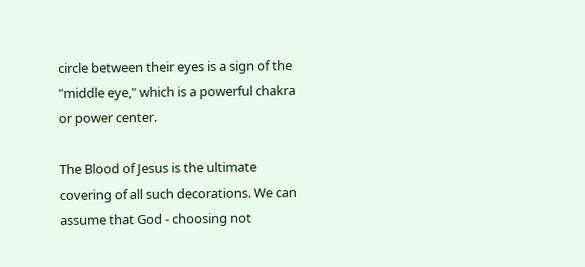circle between their eyes is a sign of the "middle eye," which is a powerful chakra or power center.

The Blood of Jesus is the ultimate covering of all such decorations. We can assume that God - choosing not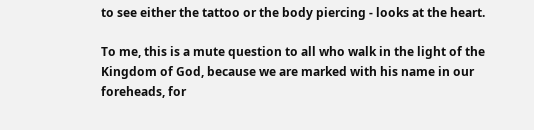to see either the tattoo or the body piercing - looks at the heart.

To me, this is a mute question to all who walk in the light of the Kingdom of God, because we are marked with his name in our foreheads, for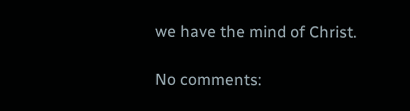we have the mind of Christ.

No comments: